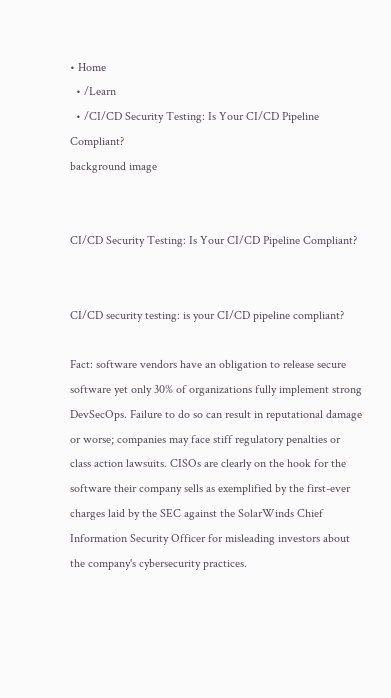• Home
  • /Learn
  • /CI/CD Security Testing: Is Your CI/CD Pipeline Compliant?
background image


CI/CD Security Testing: Is Your CI/CD Pipeline Compliant?


CI/CD security testing: is your CI/CD pipeline compliant?

Fact: software vendors have an obligation to release secure software yet only 30% of organizations fully implement strong DevSecOps. Failure to do so can result in reputational damage or worse; companies may face stiff regulatory penalties or class action lawsuits. CISOs are clearly on the hook for the software their company sells as exemplified by the first-ever charges laid by the SEC against the SolarWinds Chief Information Security Officer for misleading investors about the company's cybersecurity practices.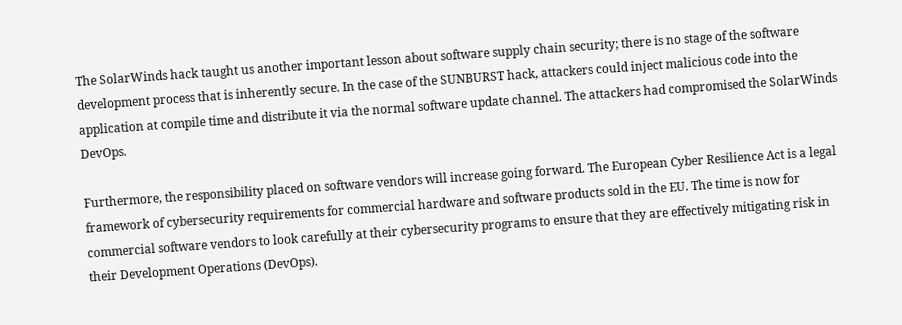The SolarWinds hack taught us another important lesson about software supply chain security; there is no stage of the software development process that is inherently secure. In the case of the SUNBURST hack, attackers could inject malicious code into the application at compile time and distribute it via the normal software update channel. The attackers had compromised the SolarWinds DevOps.

Furthermore, the responsibility placed on software vendors will increase going forward. The European Cyber Resilience Act is a legal framework of cybersecurity requirements for commercial hardware and software products sold in the EU. The time is now for commercial software vendors to look carefully at their cybersecurity programs to ensure that they are effectively mitigating risk in their Development Operations (DevOps).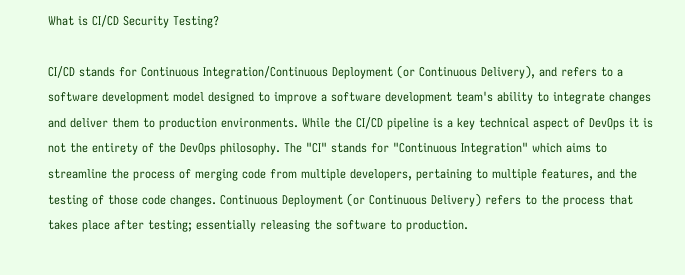What is CI/CD Security Testing?

CI/CD stands for Continuous Integration/Continuous Deployment (or Continuous Delivery), and refers to a software development model designed to improve a software development team's ability to integrate changes and deliver them to production environments. While the CI/CD pipeline is a key technical aspect of DevOps it is not the entirety of the DevOps philosophy. The "CI" stands for "Continuous Integration" which aims to streamline the process of merging code from multiple developers, pertaining to multiple features, and the testing of those code changes. Continuous Deployment (or Continuous Delivery) refers to the process that takes place after testing; essentially releasing the software to production.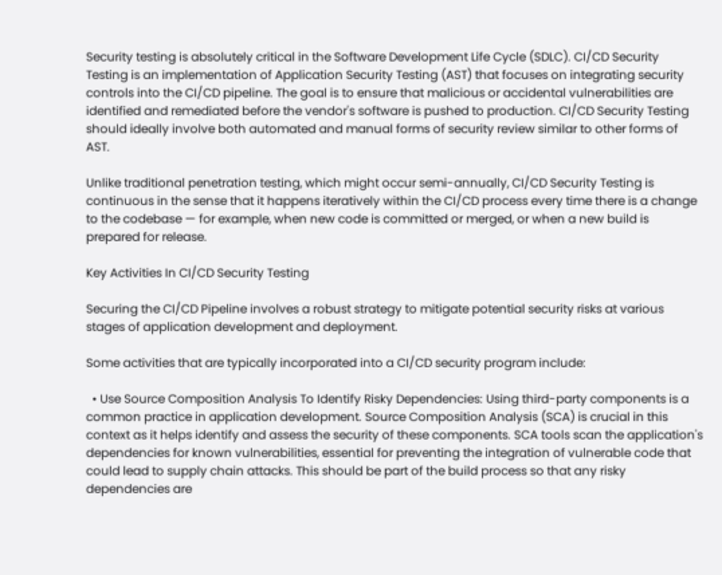Security testing is absolutely critical in the Software Development Life Cycle (SDLC). CI/CD Security Testing is an implementation of Application Security Testing (AST) that focuses on integrating security controls into the CI/CD pipeline. The goal is to ensure that malicious or accidental vulnerabilities are identified and remediated before the vendor's software is pushed to production. CI/CD Security Testing should ideally involve both automated and manual forms of security review similar to other forms of AST.

Unlike traditional penetration testing, which might occur semi-annually, CI/CD Security Testing is continuous in the sense that it happens iteratively within the CI/CD process every time there is a change to the codebase — for example, when new code is committed or merged, or when a new build is prepared for release.

Key Activities In CI/CD Security Testing

Securing the CI/CD Pipeline involves a robust strategy to mitigate potential security risks at various stages of application development and deployment.

Some activities that are typically incorporated into a CI/CD security program include:

  • Use Source Composition Analysis To Identify Risky Dependencies: Using third-party components is a common practice in application development. Source Composition Analysis (SCA) is crucial in this context as it helps identify and assess the security of these components. SCA tools scan the application's dependencies for known vulnerabilities, essential for preventing the integration of vulnerable code that could lead to supply chain attacks. This should be part of the build process so that any risky dependencies are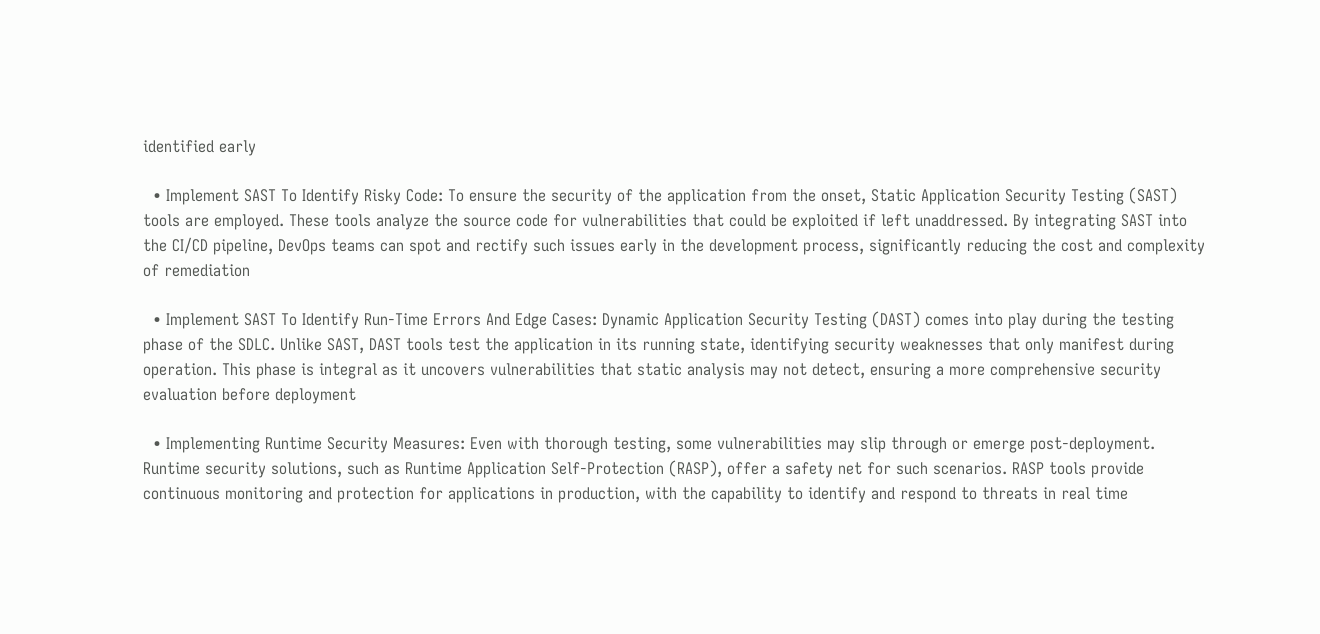identified early

  • Implement SAST To Identify Risky Code: To ensure the security of the application from the onset, Static Application Security Testing (SAST) tools are employed. These tools analyze the source code for vulnerabilities that could be exploited if left unaddressed. By integrating SAST into the CI/CD pipeline, DevOps teams can spot and rectify such issues early in the development process, significantly reducing the cost and complexity of remediation

  • Implement SAST To Identify Run-Time Errors And Edge Cases: Dynamic Application Security Testing (DAST) comes into play during the testing phase of the SDLC. Unlike SAST, DAST tools test the application in its running state, identifying security weaknesses that only manifest during operation. This phase is integral as it uncovers vulnerabilities that static analysis may not detect, ensuring a more comprehensive security evaluation before deployment

  • Implementing Runtime Security Measures: Even with thorough testing, some vulnerabilities may slip through or emerge post-deployment. Runtime security solutions, such as Runtime Application Self-Protection (RASP), offer a safety net for such scenarios. RASP tools provide continuous monitoring and protection for applications in production, with the capability to identify and respond to threats in real time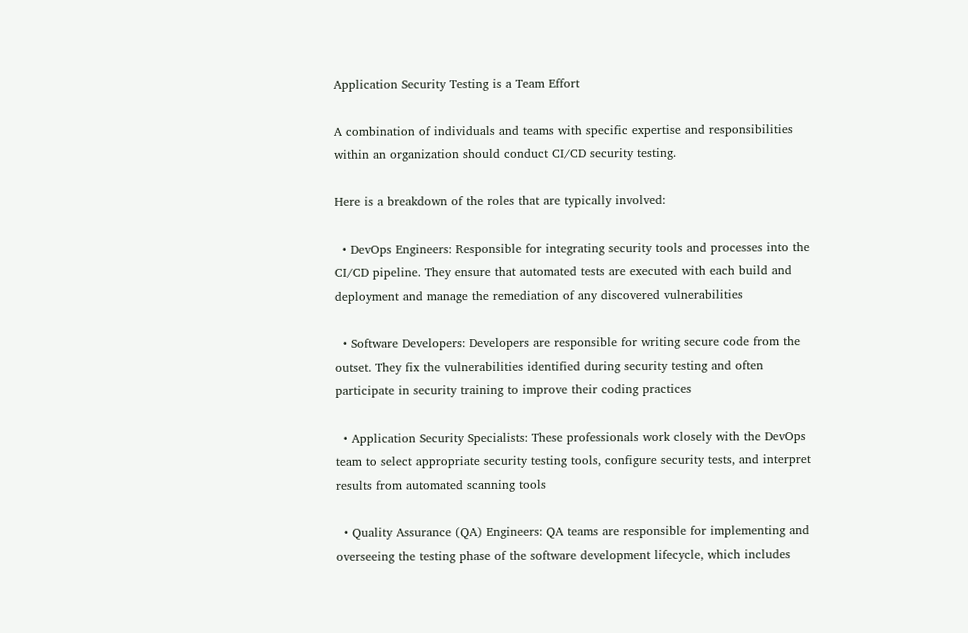Application Security Testing is a Team Effort

A combination of individuals and teams with specific expertise and responsibilities within an organization should conduct CI/CD security testing.

Here is a breakdown of the roles that are typically involved:

  • DevOps Engineers: Responsible for integrating security tools and processes into the CI/CD pipeline. They ensure that automated tests are executed with each build and deployment and manage the remediation of any discovered vulnerabilities

  • Software Developers: Developers are responsible for writing secure code from the outset. They fix the vulnerabilities identified during security testing and often participate in security training to improve their coding practices

  • Application Security Specialists: These professionals work closely with the DevOps team to select appropriate security testing tools, configure security tests, and interpret results from automated scanning tools

  • Quality Assurance (QA) Engineers: QA teams are responsible for implementing and overseeing the testing phase of the software development lifecycle, which includes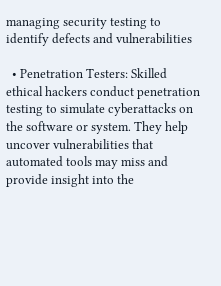managing security testing to identify defects and vulnerabilities

  • Penetration Testers: Skilled ethical hackers conduct penetration testing to simulate cyberattacks on the software or system. They help uncover vulnerabilities that automated tools may miss and provide insight into the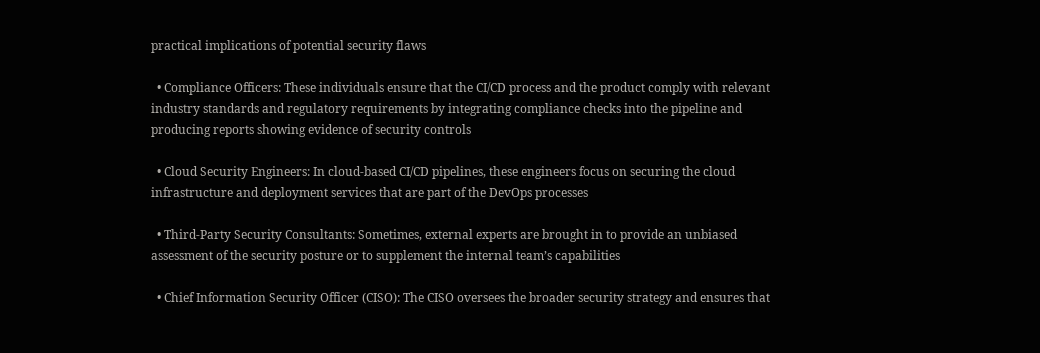practical implications of potential security flaws

  • Compliance Officers: These individuals ensure that the CI/CD process and the product comply with relevant industry standards and regulatory requirements by integrating compliance checks into the pipeline and producing reports showing evidence of security controls

  • Cloud Security Engineers: In cloud-based CI/CD pipelines, these engineers focus on securing the cloud infrastructure and deployment services that are part of the DevOps processes

  • Third-Party Security Consultants: Sometimes, external experts are brought in to provide an unbiased assessment of the security posture or to supplement the internal team’s capabilities

  • Chief Information Security Officer (CISO): The CISO oversees the broader security strategy and ensures that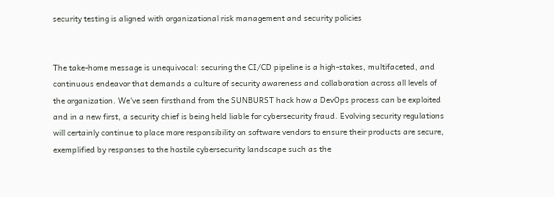security testing is aligned with organizational risk management and security policies


The take-home message is unequivocal: securing the CI/CD pipeline is a high-stakes, multifaceted, and continuous endeavor that demands a culture of security awareness and collaboration across all levels of the organization. We've seen firsthand from the SUNBURST hack how a DevOps process can be exploited and in a new first, a security chief is being held liable for cybersecurity fraud. Evolving security regulations will certainly continue to place more responsibility on software vendors to ensure their products are secure, exemplified by responses to the hostile cybersecurity landscape such as the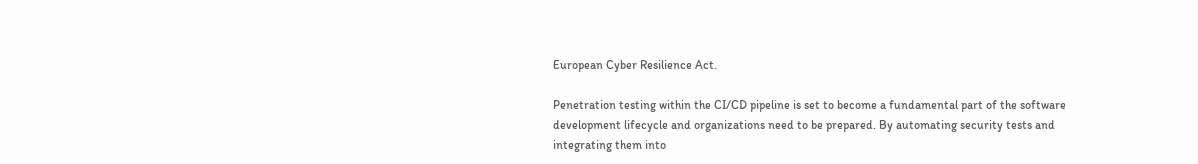European Cyber Resilience Act.

Penetration testing within the CI/CD pipeline is set to become a fundamental part of the software development lifecycle and organizations need to be prepared. By automating security tests and integrating them into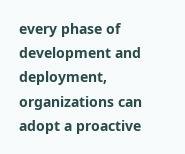every phase of development and deployment, organizations can adopt a proactive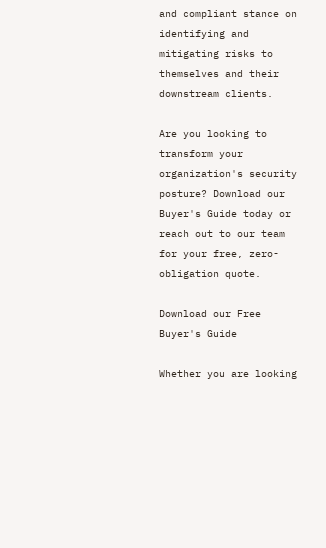and compliant stance on identifying and mitigating risks to themselves and their downstream clients.

Are you looking to transform your organization's security posture? Download our Buyer's Guide today or reach out to our team for your free, zero-obligation quote.

Download our Free Buyer's Guide

Whether you are looking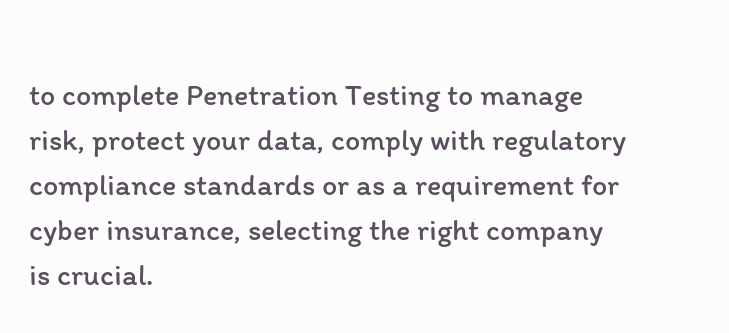to complete Penetration Testing to manage risk, protect your data, comply with regulatory compliance standards or as a requirement for cyber insurance, selecting the right company is crucial.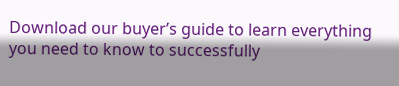Download our buyer’s guide to learn everything you need to know to successfully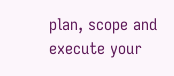plan, scope and execute your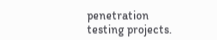penetration testing projects.